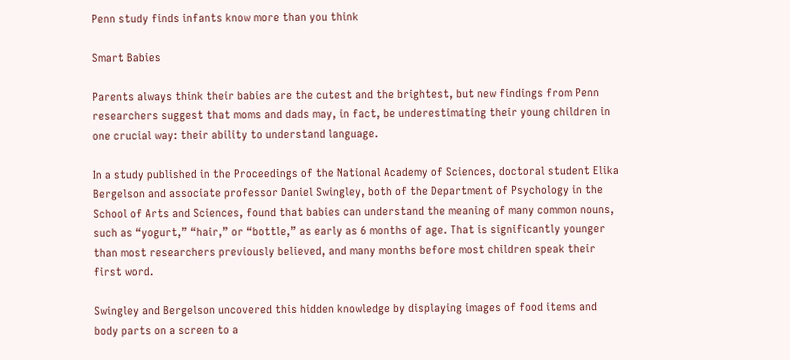Penn study finds infants know more than you think

Smart Babies

Parents always think their babies are the cutest and the brightest, but new findings from Penn researchers suggest that moms and dads may, in fact, be underestimating their young children in one crucial way: their ability to understand language.

In a study published in the Proceedings of the National Academy of Sciences, doctoral student Elika Bergelson and associate professor Daniel Swingley, both of the Department of Psychology in the School of Arts and Sciences, found that babies can understand the meaning of many common nouns, such as “yogurt,” “hair,” or “bottle,” as early as 6 months of age. That is significantly younger than most researchers previously believed, and many months before most children speak their first word.

Swingley and Bergelson uncovered this hidden knowledge by displaying images of food items and body parts on a screen to a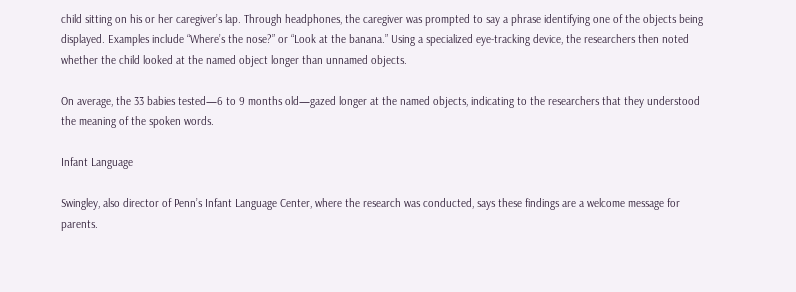child sitting on his or her caregiver’s lap. Through headphones, the caregiver was prompted to say a phrase identifying one of the objects being displayed. Examples include “Where’s the nose?” or “Look at the banana.” Using a specialized eye-tracking device, the researchers then noted whether the child looked at the named object longer than unnamed objects.

On average, the 33 babies tested—6 to 9 months old—gazed longer at the named objects, indicating to the researchers that they understood the meaning of the spoken words.

Infant Language

Swingley, also director of Penn’s Infant Language Center, where the research was conducted, says these findings are a welcome message for parents.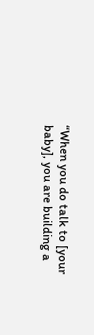“When you do talk to [your baby], you are building a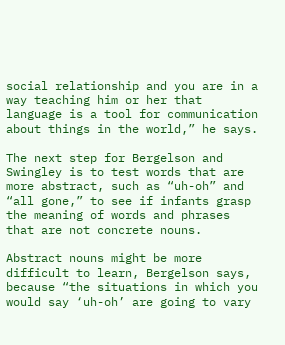social relationship and you are in a way teaching him or her that language is a tool for communication about things in the world,” he says.

The next step for Bergelson and Swingley is to test words that are more abstract, such as “uh-oh” and “all gone,” to see if infants grasp the meaning of words and phrases that are not concrete nouns.

Abstract nouns might be more difficult to learn, Bergelson says, because “the situations in which you would say ‘uh-oh’ are going to vary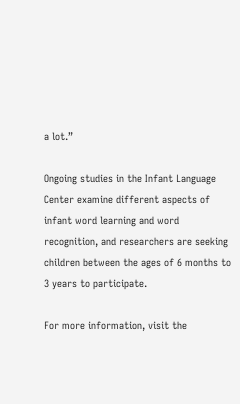a lot.”

Ongoing studies in the Infant Language Center examine different aspects of infant word learning and word recognition, and researchers are seeking children between the ages of 6 months to 3 years to participate.

For more information, visit the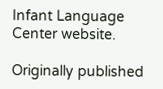Infant Language Center website.

Originally published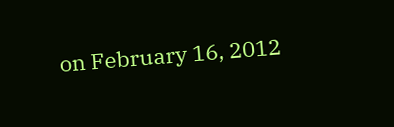on February 16, 2012